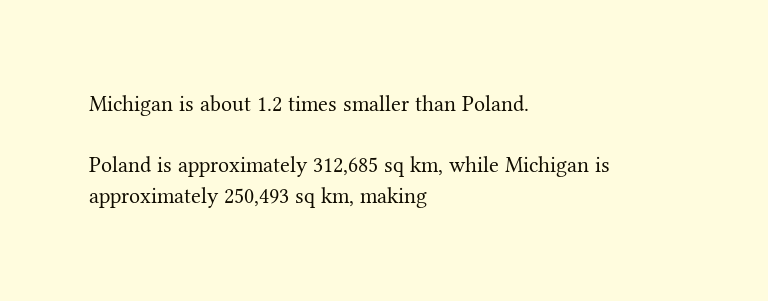Michigan is about 1.2 times smaller than Poland.

Poland is approximately 312,685 sq km, while Michigan is approximately 250,493 sq km, making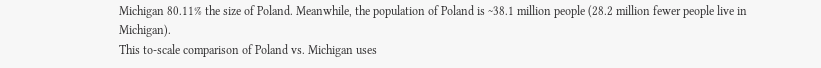Michigan 80.11% the size of Poland. Meanwhile, the population of Poland is ~38.1 million people (28.2 million fewer people live in Michigan).
This to-scale comparison of Poland vs. Michigan uses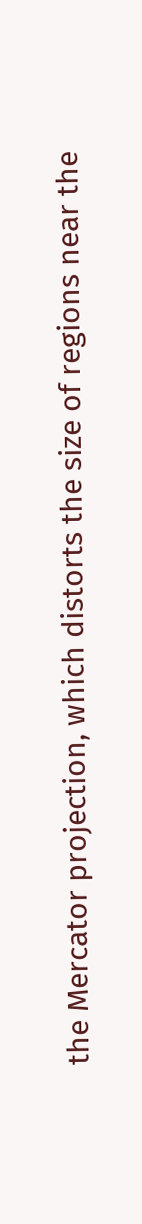the Mercator projection, which distorts the size of regions near the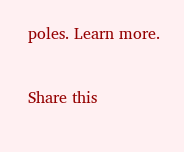poles. Learn more.

Share this